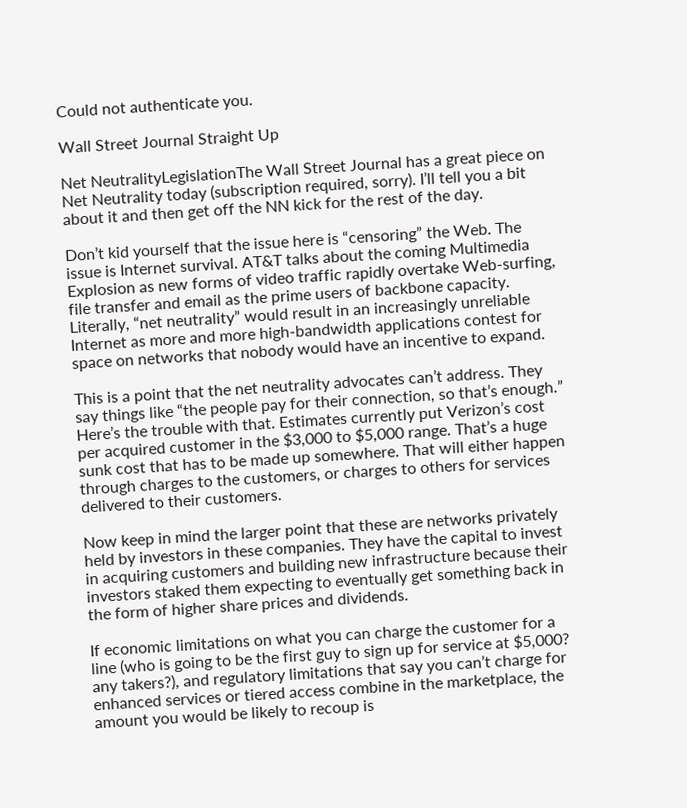Could not authenticate you.

Wall Street Journal Straight Up

Net NeutralityLegislationThe Wall Street Journal has a great piece on Net Neutrality today (subscription required, sorry). I’ll tell you a bit about it and then get off the NN kick for the rest of the day.

Don’t kid yourself that the issue here is “censoring” the Web. The issue is Internet survival. AT&T talks about the coming Multimedia Explosion as new forms of video traffic rapidly overtake Web-surfing, file transfer and email as the prime users of backbone capacity. Literally, “net neutrality” would result in an increasingly unreliable Internet as more and more high-bandwidth applications contest for space on networks that nobody would have an incentive to expand.

This is a point that the net neutrality advocates can’t address. They say things like “the people pay for their connection, so that’s enough.” Here’s the trouble with that. Estimates currently put Verizon’s cost per acquired customer in the $3,000 to $5,000 range. That’s a huge sunk cost that has to be made up somewhere. That will either happen through charges to the customers, or charges to others for services delivered to their customers.

Now keep in mind the larger point that these are networks privately held by investors in these companies. They have the capital to invest in acquiring customers and building new infrastructure because their investors staked them expecting to eventually get something back in the form of higher share prices and dividends.

If economic limitations on what you can charge the customer for a line (who is going to be the first guy to sign up for service at $5,000? any takers?), and regulatory limitations that say you can’t charge for enhanced services or tiered access combine in the marketplace, the amount you would be likely to recoup is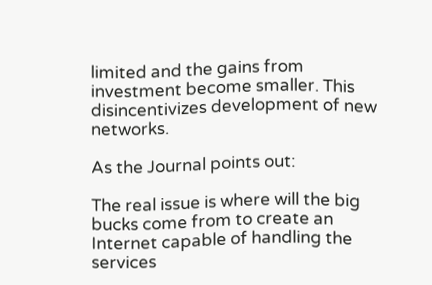limited and the gains from investment become smaller. This disincentivizes development of new networks.

As the Journal points out:

The real issue is where will the big bucks come from to create an Internet capable of handling the services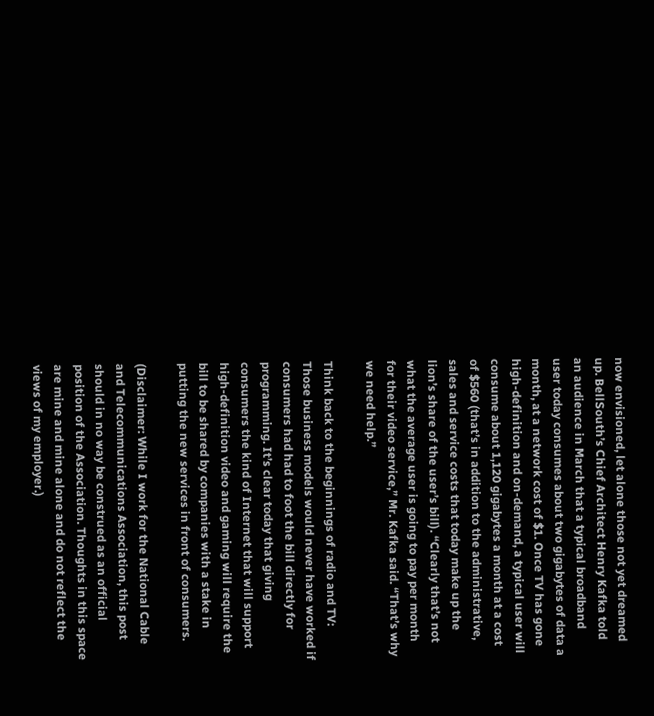now envisioned, let alone those not yet dreamed up. BellSouth’s Chief Architect Henry Kafka told an audience in March that a typical broadband user today consumes about two gigabytes of data a month, at a network cost of $1. Once TV has gone high-definition and on-demand, a typical user will consume about 1,120 gigabytes a month at a cost of $560 (that’s in addition to the administrative, sales and service costs that today make up the lion’s share of the user’s bill). “Clearly that’s not what the average user is going to pay per month for their video service,” Mr. Kafka said. “That’s why we need help.”

Think back to the beginnings of radio and TV: Those business models would never have worked if consumers had had to foot the bill directly for programming. It’s clear today that giving consumers the kind of Internet that will support high-definition video and gaming will require the bill to be shared by companies with a stake in putting the new services in front of consumers.

(Disclaimer: While I work for the National Cable and Telecommunications Association, this post should in no way be construed as an official position of the Association. Thoughts in this space are mine and mine alone and do not reflect the views of my employer.)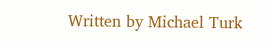Written by Michael Turk